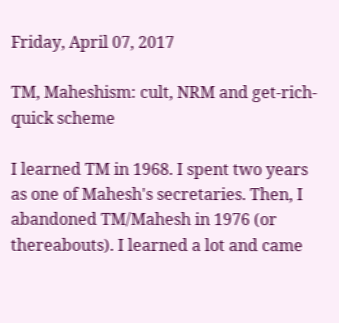Friday, April 07, 2017

TM, Maheshism: cult, NRM and get-rich-quick scheme

I learned TM in 1968. I spent two years as one of Mahesh's secretaries. Then, I abandoned TM/Mahesh in 1976 (or thereabouts). I learned a lot and came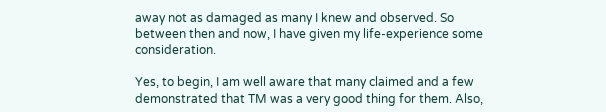away not as damaged as many I knew and observed. So between then and now, I have given my life-experience some consideration.

Yes, to begin, I am well aware that many claimed and a few demonstrated that TM was a very good thing for them. Also,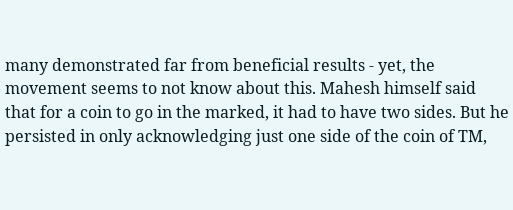many demonstrated far from beneficial results - yet, the movement seems to not know about this. Mahesh himself said that for a coin to go in the marked, it had to have two sides. But he persisted in only acknowledging just one side of the coin of TM,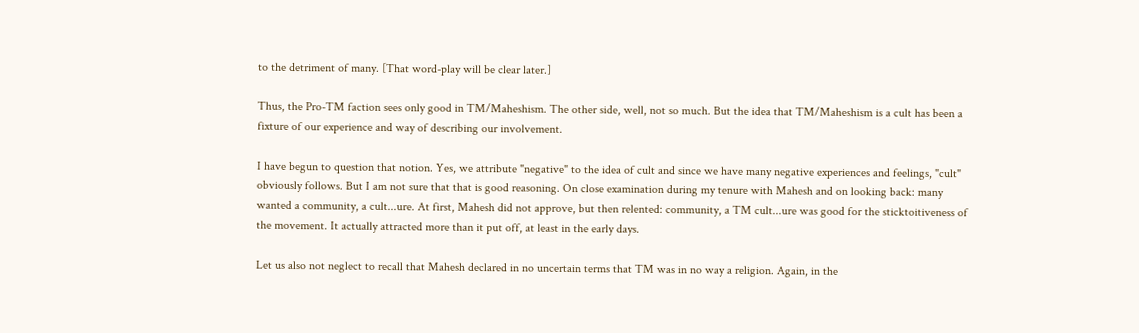to the detriment of many. [That word-play will be clear later.]

Thus, the Pro-TM faction sees only good in TM/Maheshism. The other side, well, not so much. But the idea that TM/Maheshism is a cult has been a fixture of our experience and way of describing our involvement.

I have begun to question that notion. Yes, we attribute "negative" to the idea of cult and since we have many negative experiences and feelings, "cult" obviously follows. But I am not sure that that is good reasoning. On close examination during my tenure with Mahesh and on looking back: many wanted a community, a cult...ure. At first, Mahesh did not approve, but then relented: community, a TM cult...ure was good for the sticktoitiveness of the movement. It actually attracted more than it put off, at least in the early days.

Let us also not neglect to recall that Mahesh declared in no uncertain terms that TM was in no way a religion. Again, in the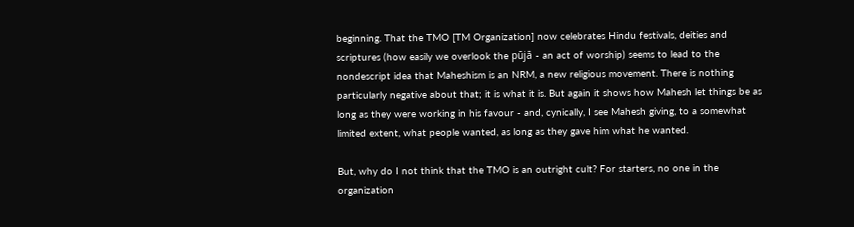beginning. That the TMO [TM Organization] now celebrates Hindu festivals, deities and scriptures (how easily we overlook the pūjā - an act of worship) seems to lead to the nondescript idea that Maheshism is an NRM, a new religious movement. There is nothing particularly negative about that; it is what it is. But again it shows how Mahesh let things be as long as they were working in his favour - and, cynically, I see Mahesh giving, to a somewhat limited extent, what people wanted, as long as they gave him what he wanted.

But, why do I not think that the TMO is an outright cult? For starters, no one in the organization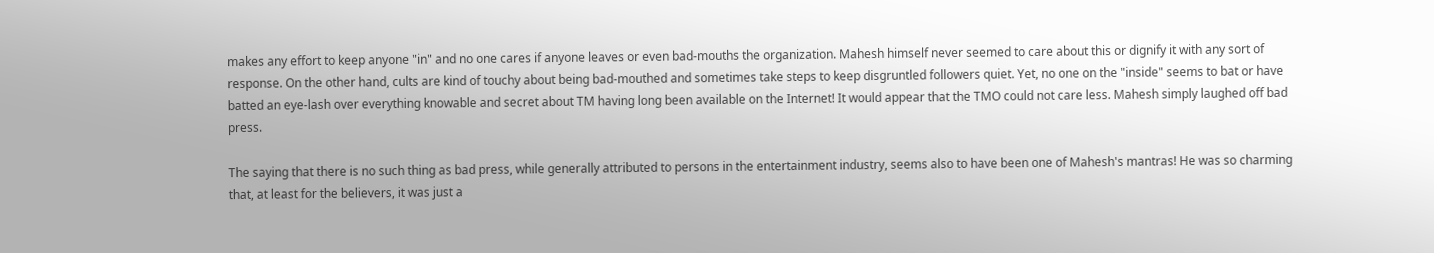makes any effort to keep anyone "in" and no one cares if anyone leaves or even bad-mouths the organization. Mahesh himself never seemed to care about this or dignify it with any sort of response. On the other hand, cults are kind of touchy about being bad-mouthed and sometimes take steps to keep disgruntled followers quiet. Yet, no one on the "inside" seems to bat or have batted an eye-lash over everything knowable and secret about TM having long been available on the Internet! It would appear that the TMO could not care less. Mahesh simply laughed off bad press.

The saying that there is no such thing as bad press, while generally attributed to persons in the entertainment industry, seems also to have been one of Mahesh's mantras! He was so charming that, at least for the believers, it was just a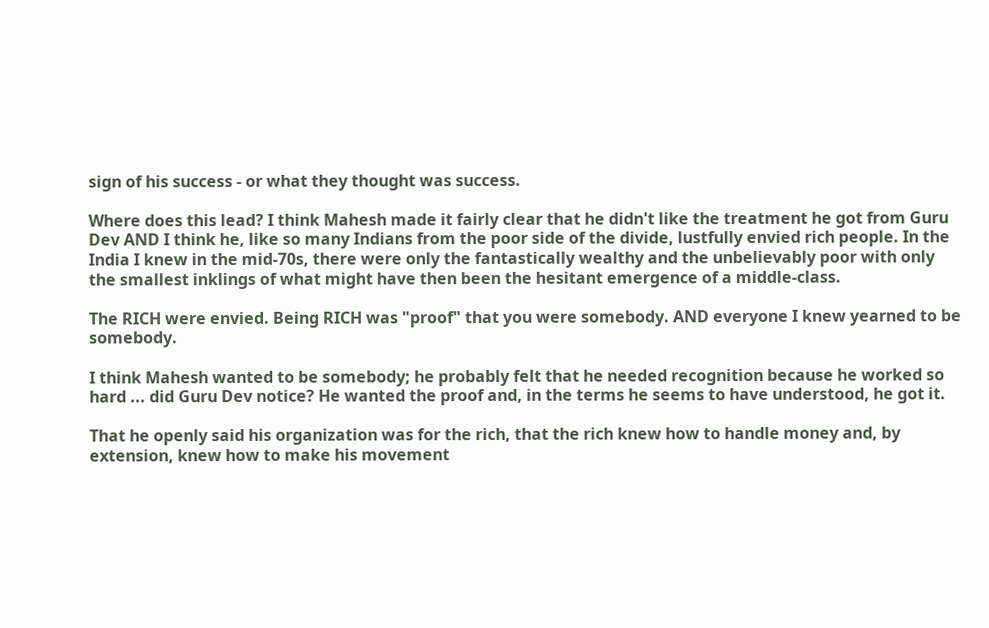sign of his success - or what they thought was success.

Where does this lead? I think Mahesh made it fairly clear that he didn't like the treatment he got from Guru Dev AND I think he, like so many Indians from the poor side of the divide, lustfully envied rich people. In the India I knew in the mid-70s, there were only the fantastically wealthy and the unbelievably poor with only the smallest inklings of what might have then been the hesitant emergence of a middle-class.

The RICH were envied. Being RICH was "proof" that you were somebody. AND everyone I knew yearned to be somebody.

I think Mahesh wanted to be somebody; he probably felt that he needed recognition because he worked so hard ... did Guru Dev notice? He wanted the proof and, in the terms he seems to have understood, he got it.

That he openly said his organization was for the rich, that the rich knew how to handle money and, by extension, knew how to make his movement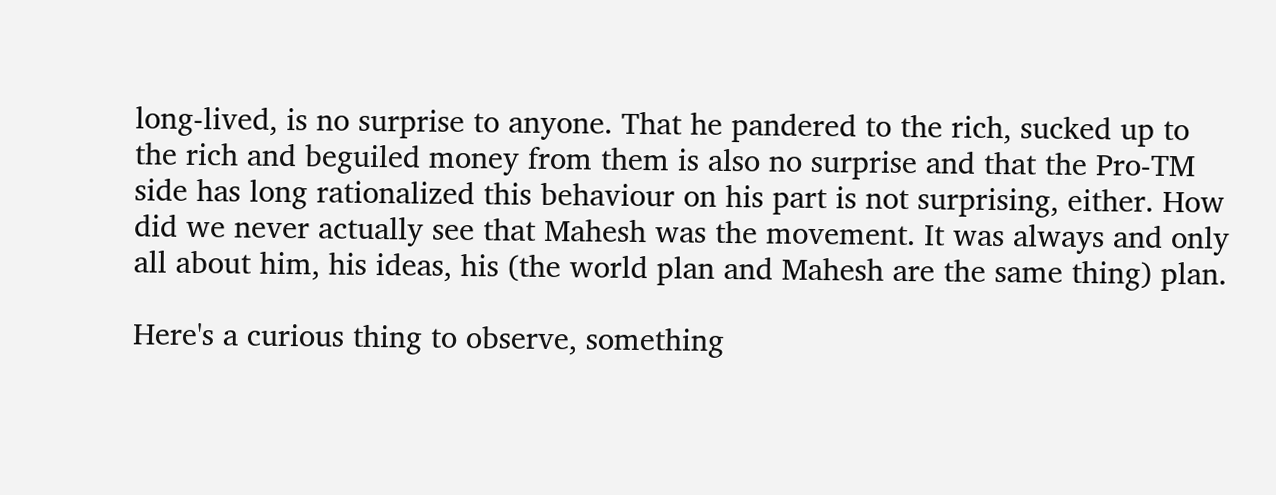long-lived, is no surprise to anyone. That he pandered to the rich, sucked up to the rich and beguiled money from them is also no surprise and that the Pro-TM side has long rationalized this behaviour on his part is not surprising, either. How did we never actually see that Mahesh was the movement. It was always and only all about him, his ideas, his (the world plan and Mahesh are the same thing) plan.

Here's a curious thing to observe, something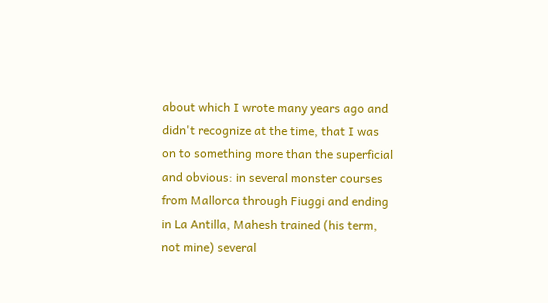about which I wrote many years ago and didn't recognize at the time, that I was on to something more than the superficial and obvious: in several monster courses from Mallorca through Fiuggi and ending in La Antilla, Mahesh trained (his term, not mine) several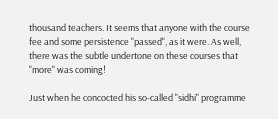thousand teachers. It seems that anyone with the course fee and some persistence "passed", as it were. As well, there was the subtle undertone on these courses that "more" was coming!

Just when he concocted his so-called "sidhi" programme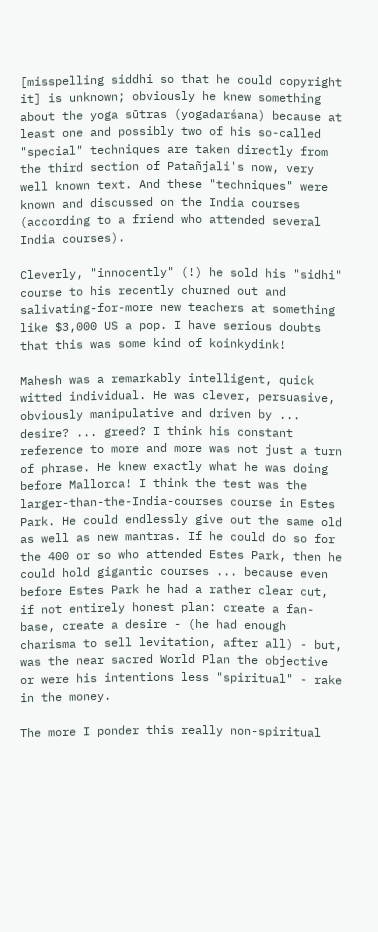[misspelling siddhi so that he could copyright it] is unknown; obviously he knew something about the yoga sūtras (yogadarśana) because at least one and possibly two of his so-called "special" techniques are taken directly from the third section of Patañjali's now, very well known text. And these "techniques" were known and discussed on the India courses (according to a friend who attended several India courses).

Cleverly, "innocently" (!) he sold his "sidhi" course to his recently churned out and salivating-for-more new teachers at something like $3,000 US a pop. I have serious doubts that this was some kind of koinkydink!

Mahesh was a remarkably intelligent, quick witted individual. He was clever, persuasive, obviously manipulative and driven by ... desire? ... greed? I think his constant reference to more and more was not just a turn of phrase. He knew exactly what he was doing before Mallorca! I think the test was the larger-than-the-India-courses course in Estes Park. He could endlessly give out the same old as well as new mantras. If he could do so for the 400 or so who attended Estes Park, then he could hold gigantic courses ... because even before Estes Park he had a rather clear cut, if not entirely honest plan: create a fan-base, create a desire - (he had enough charisma to sell levitation, after all) - but, was the near sacred World Plan the objective or were his intentions less "spiritual" - rake in the money.

The more I ponder this really non-spiritual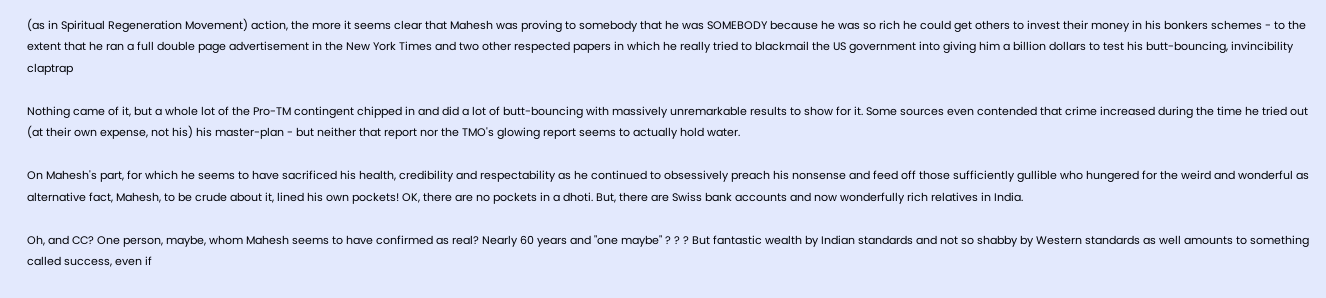(as in Spiritual Regeneration Movement) action, the more it seems clear that Mahesh was proving to somebody that he was SOMEBODY because he was so rich he could get others to invest their money in his bonkers schemes - to the extent that he ran a full double page advertisement in the New York Times and two other respected papers in which he really tried to blackmail the US government into giving him a billion dollars to test his butt-bouncing, invincibility claptrap

Nothing came of it, but a whole lot of the Pro-TM contingent chipped in and did a lot of butt-bouncing with massively unremarkable results to show for it. Some sources even contended that crime increased during the time he tried out (at their own expense, not his) his master-plan - but neither that report nor the TMO's glowing report seems to actually hold water.

On Mahesh's part, for which he seems to have sacrificed his health, credibility and respectability as he continued to obsessively preach his nonsense and feed off those sufficiently gullible who hungered for the weird and wonderful as alternative fact, Mahesh, to be crude about it, lined his own pockets! OK, there are no pockets in a dhoti. But, there are Swiss bank accounts and now wonderfully rich relatives in India.

Oh, and CC? One person, maybe, whom Mahesh seems to have confirmed as real? Nearly 60 years and "one maybe" ? ? ? But fantastic wealth by Indian standards and not so shabby by Western standards as well amounts to something called success, even if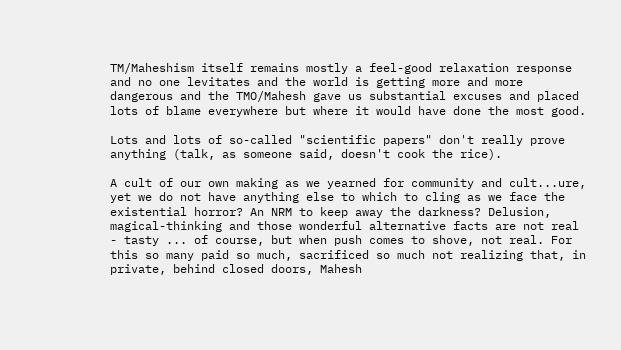TM/Maheshism itself remains mostly a feel-good relaxation response and no one levitates and the world is getting more and more dangerous and the TMO/Mahesh gave us substantial excuses and placed lots of blame everywhere but where it would have done the most good.

Lots and lots of so-called "scientific papers" don't really prove anything (talk, as someone said, doesn't cook the rice).

A cult of our own making as we yearned for community and cult...ure, yet we do not have anything else to which to cling as we face the existential horror? An NRM to keep away the darkness? Delusion, magical-thinking and those wonderful alternative facts are not real - tasty ... of course, but when push comes to shove, not real. For this so many paid so much, sacrificed so much not realizing that, in private, behind closed doors, Mahesh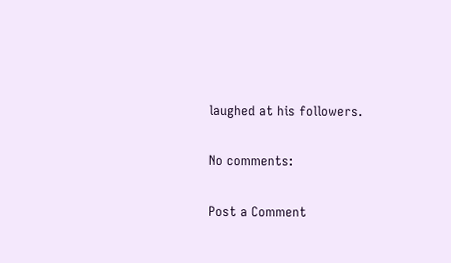laughed at his followers.

No comments:

Post a Comment